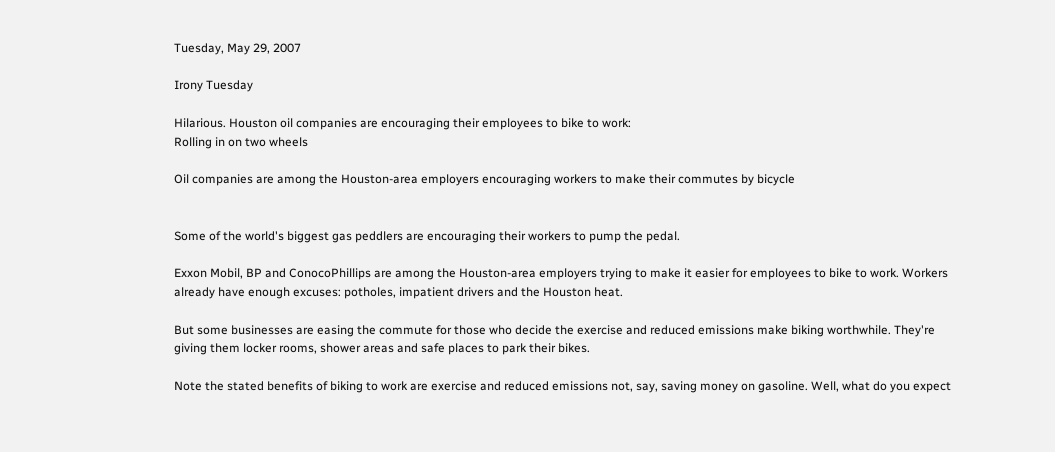Tuesday, May 29, 2007

Irony Tuesday

Hilarious. Houston oil companies are encouraging their employees to bike to work:
Rolling in on two wheels

Oil companies are among the Houston-area employers encouraging workers to make their commutes by bicycle


Some of the world's biggest gas peddlers are encouraging their workers to pump the pedal.

Exxon Mobil, BP and ConocoPhillips are among the Houston-area employers trying to make it easier for employees to bike to work. Workers already have enough excuses: potholes, impatient drivers and the Houston heat.

But some businesses are easing the commute for those who decide the exercise and reduced emissions make biking worthwhile. They're giving them locker rooms, shower areas and safe places to park their bikes.

Note the stated benefits of biking to work are exercise and reduced emissions not, say, saving money on gasoline. Well, what do you expect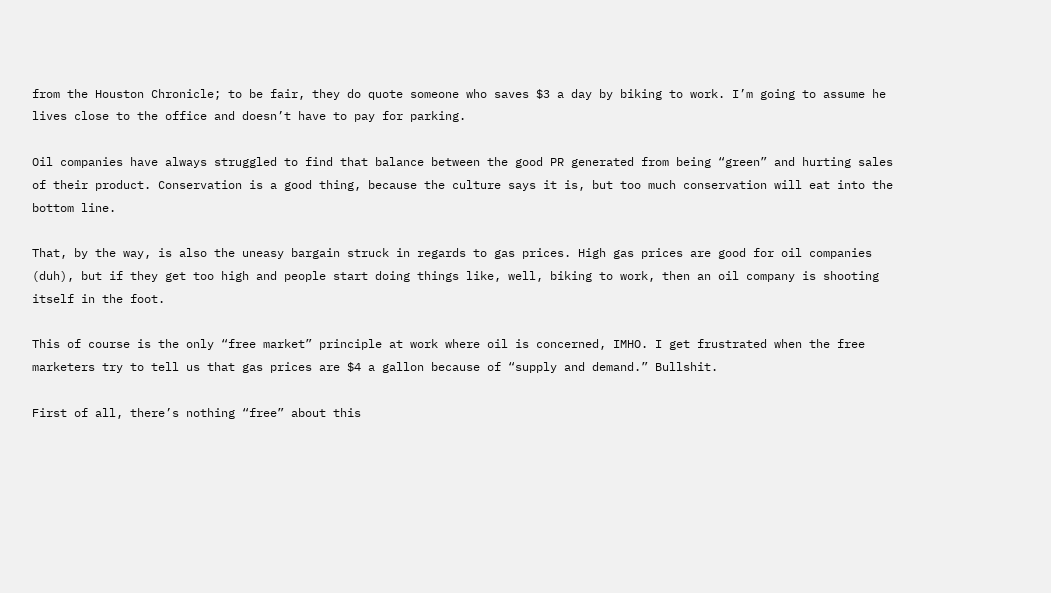from the Houston Chronicle; to be fair, they do quote someone who saves $3 a day by biking to work. I’m going to assume he lives close to the office and doesn’t have to pay for parking.

Oil companies have always struggled to find that balance between the good PR generated from being “green” and hurting sales of their product. Conservation is a good thing, because the culture says it is, but too much conservation will eat into the bottom line.

That, by the way, is also the uneasy bargain struck in regards to gas prices. High gas prices are good for oil companies (duh), but if they get too high and people start doing things like, well, biking to work, then an oil company is shooting itself in the foot.

This of course is the only “free market” principle at work where oil is concerned, IMHO. I get frustrated when the free marketers try to tell us that gas prices are $4 a gallon because of “supply and demand.” Bullshit.

First of all, there’s nothing “free” about this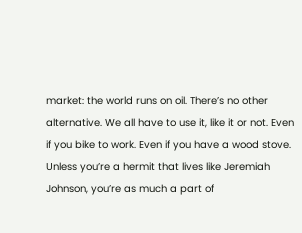market: the world runs on oil. There’s no other alternative. We all have to use it, like it or not. Even if you bike to work. Even if you have a wood stove. Unless you’re a hermit that lives like Jeremiah Johnson, you’re as much a part of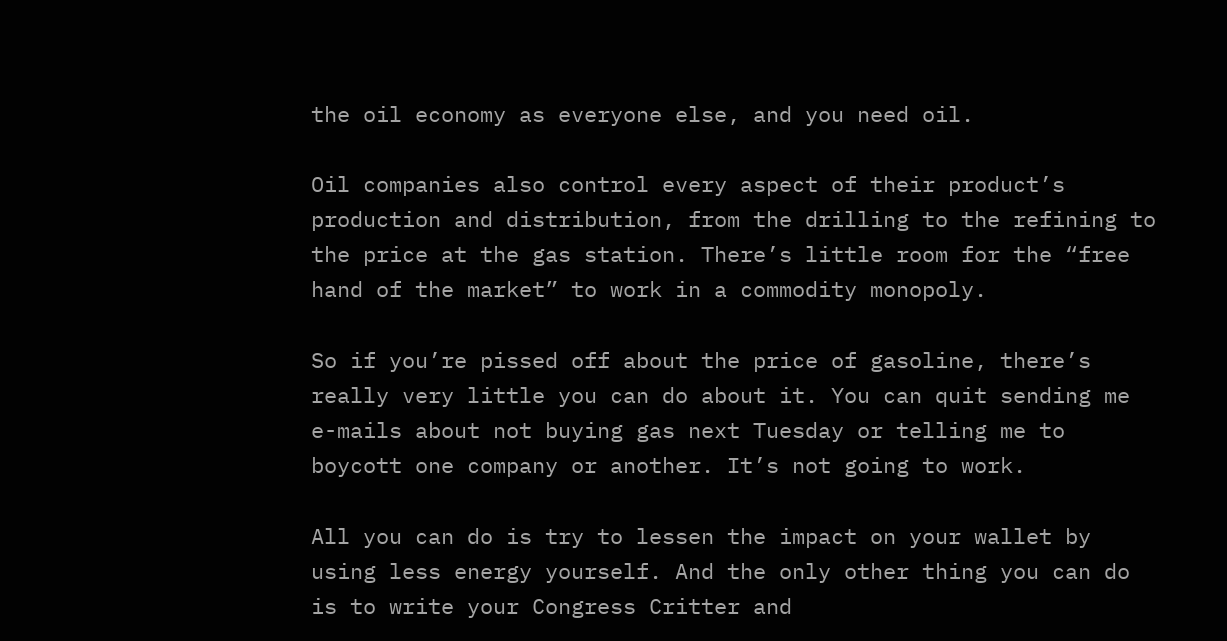the oil economy as everyone else, and you need oil.

Oil companies also control every aspect of their product’s production and distribution, from the drilling to the refining to the price at the gas station. There’s little room for the “free hand of the market” to work in a commodity monopoly.

So if you’re pissed off about the price of gasoline, there’s really very little you can do about it. You can quit sending me e-mails about not buying gas next Tuesday or telling me to boycott one company or another. It’s not going to work.

All you can do is try to lessen the impact on your wallet by using less energy yourself. And the only other thing you can do is to write your Congress Critter and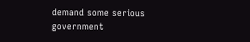demand some serious government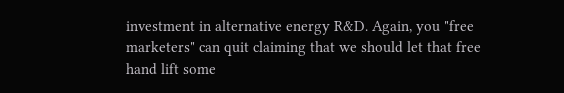investment in alternative energy R&D. Again, you "free marketers" can quit claiming that we should let that free hand lift some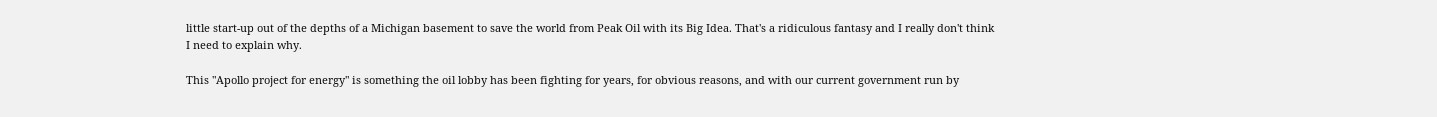little start-up out of the depths of a Michigan basement to save the world from Peak Oil with its Big Idea. That's a ridiculous fantasy and I really don't think I need to explain why.

This "Apollo project for energy" is something the oil lobby has been fighting for years, for obvious reasons, and with our current government run by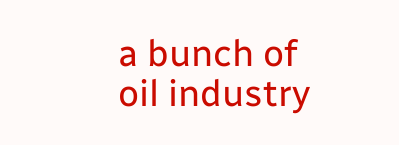a bunch of oil industry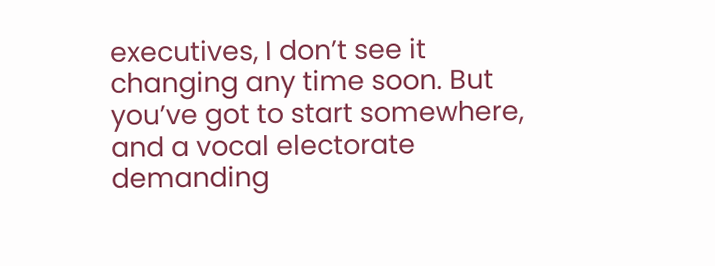executives, I don’t see it changing any time soon. But you’ve got to start somewhere, and a vocal electorate demanding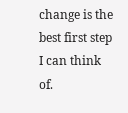change is the best first step I can think of.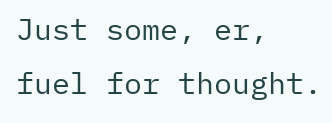Just some, er, fuel for thought.